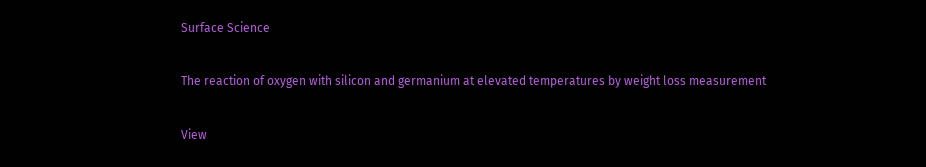Surface Science

The reaction of oxygen with silicon and germanium at elevated temperatures by weight loss measurement

View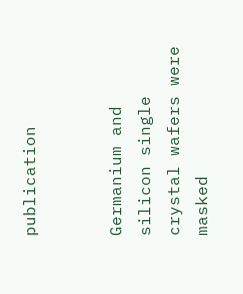publication


Germanium and silicon single crystal wafers were masked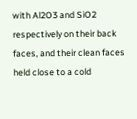with Al2O3 and SiO2 respectively on their back faces, and their clean faces held close to a cold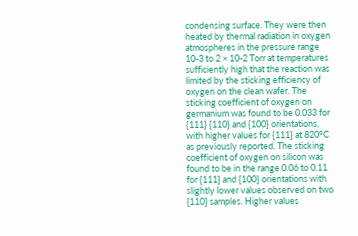condensing surface. They were then heated by thermal radiation in oxygen atmospheres in the pressure range 10-3 to 2 × 10-2 Torr at temperatures sufficiently high that the reaction was limited by the sticking efficiency of oxygen on the clean wafer. The sticking coefficient of oxygen on germanium was found to be 0.033 for {111} {110} and {100} orientations, with higher values for {111} at 820°C as previously reported. The sticking coefficient of oxygen on silicon was found to be in the range 0.06 to 0.11 for {111} and {100} orientations with slightly lower values observed on two {110} samples. Higher values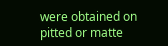were obtained on pitted or matte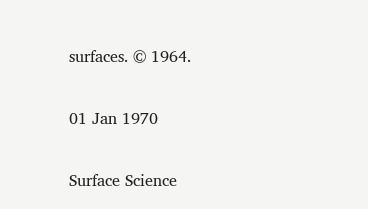surfaces. © 1964.


01 Jan 1970


Surface Science